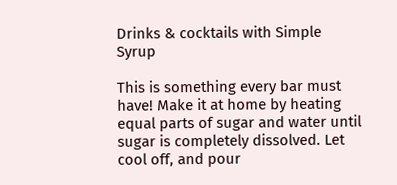Drinks & cocktails with Simple Syrup

This is something every bar must have! Make it at home by heating equal parts of sugar and water until sugar is completely dissolved. Let cool off, and pour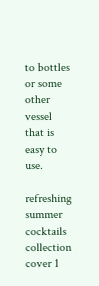to bottles or some other vessel that is easy to use.

refreshing summer cocktails collection cover 1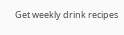Get weekly drink recipes